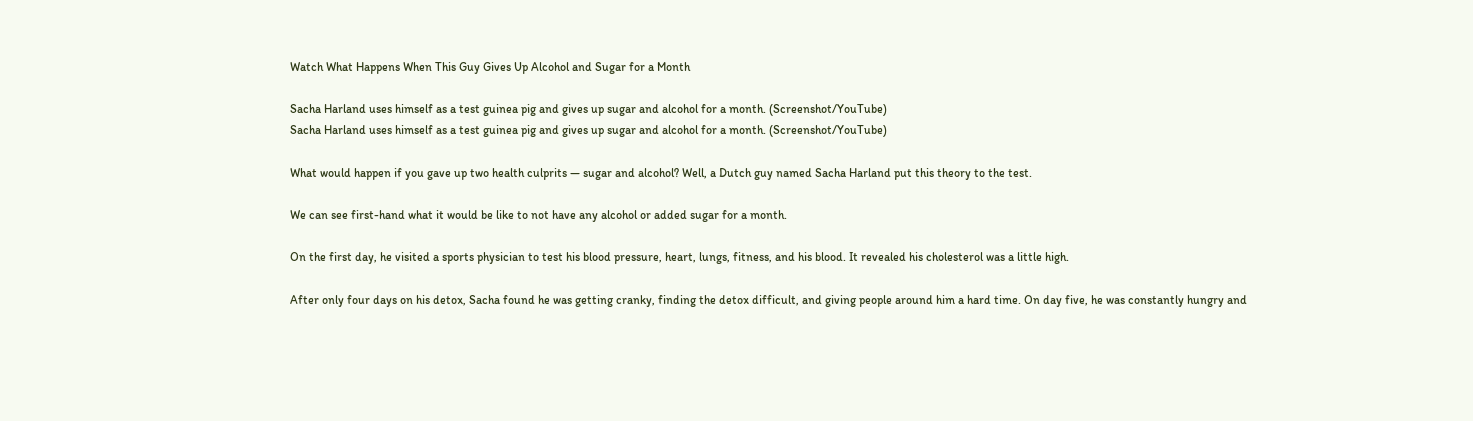Watch What Happens When This Guy Gives Up Alcohol and Sugar for a Month

Sacha Harland uses himself as a test guinea pig and gives up sugar and alcohol for a month. (Screenshot/YouTube)
Sacha Harland uses himself as a test guinea pig and gives up sugar and alcohol for a month. (Screenshot/YouTube)

What would happen if you gave up two health culprits — sugar and alcohol? Well, a Dutch guy named Sacha Harland put this theory to the test.

We can see first-hand what it would be like to not have any alcohol or added sugar for a month.

On the first day, he visited a sports physician to test his blood pressure, heart, lungs, fitness, and his blood. It revealed his cholesterol was a little high.

After only four days on his detox, Sacha found he was getting cranky, finding the detox difficult, and giving people around him a hard time. On day five, he was constantly hungry and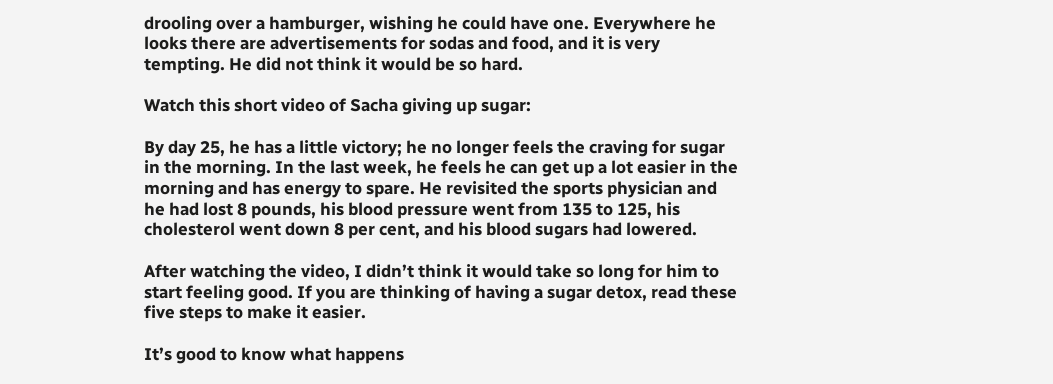drooling over a hamburger, wishing he could have one. Everywhere he looks there are advertisements for sodas and food, and it is very tempting. He did not think it would be so hard.

Watch this short video of Sacha giving up sugar:

By day 25, he has a little victory; he no longer feels the craving for sugar in the morning. In the last week, he feels he can get up a lot easier in the morning and has energy to spare. He revisited the sports physician and he had lost 8 pounds, his blood pressure went from 135 to 125, his cholesterol went down 8 per cent, and his blood sugars had lowered.

After watching the video, I didn’t think it would take so long for him to start feeling good. If you are thinking of having a sugar detox, read these five steps to make it easier.

It’s good to know what happens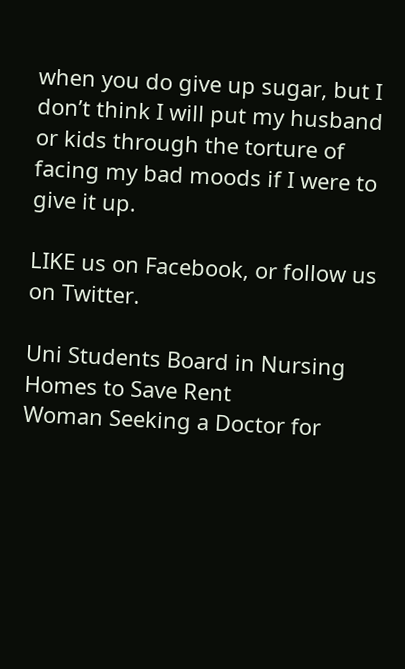when you do give up sugar, but I don’t think I will put my husband or kids through the torture of facing my bad moods if I were to give it up.

LIKE us on Facebook, or follow us on Twitter.

Uni Students Board in Nursing Homes to Save Rent
Woman Seeking a Doctor for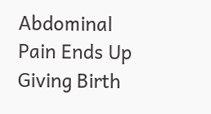Abdominal Pain Ends Up Giving Birth